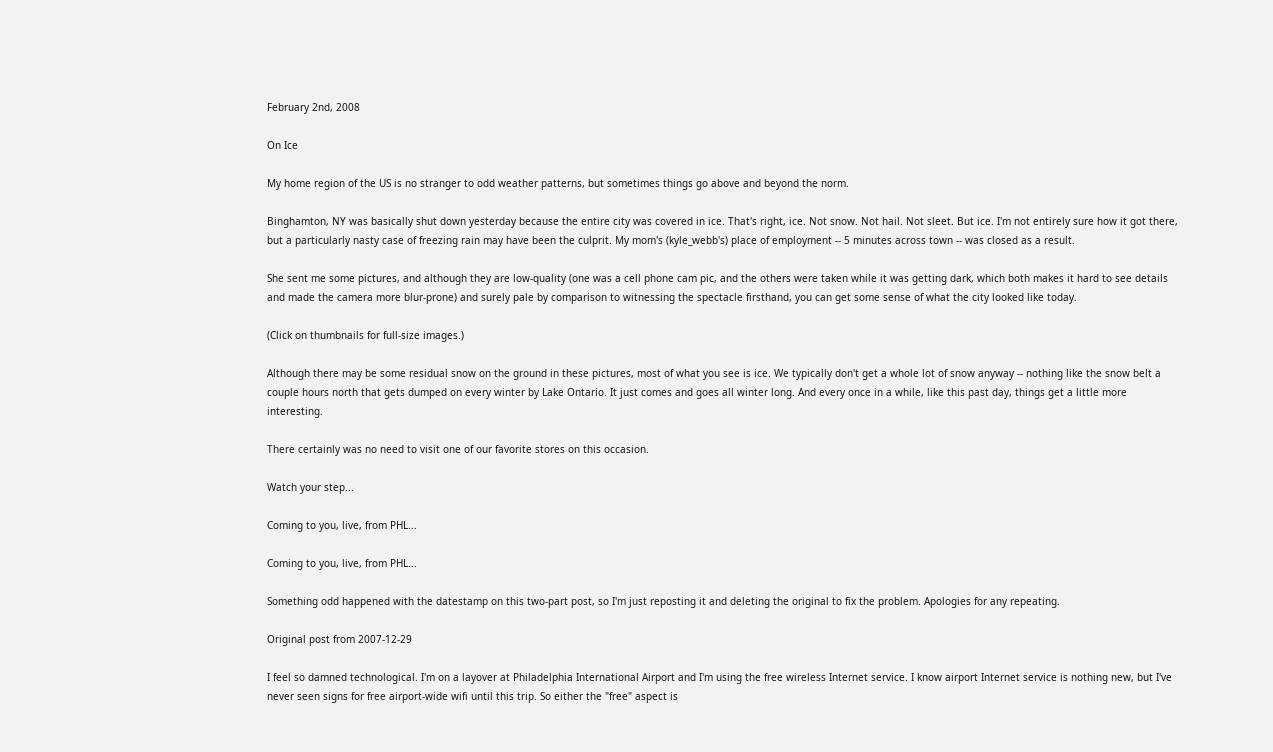February 2nd, 2008

On Ice

My home region of the US is no stranger to odd weather patterns, but sometimes things go above and beyond the norm.

Binghamton, NY was basically shut down yesterday because the entire city was covered in ice. That's right, ice. Not snow. Not hail. Not sleet. But ice. I'm not entirely sure how it got there, but a particularly nasty case of freezing rain may have been the culprit. My mom's (kyle_webb's) place of employment -- 5 minutes across town -- was closed as a result.

She sent me some pictures, and although they are low-quality (one was a cell phone cam pic, and the others were taken while it was getting dark, which both makes it hard to see details and made the camera more blur-prone) and surely pale by comparison to witnessing the spectacle firsthand, you can get some sense of what the city looked like today.

(Click on thumbnails for full-size images.)

Although there may be some residual snow on the ground in these pictures, most of what you see is ice. We typically don't get a whole lot of snow anyway -- nothing like the snow belt a couple hours north that gets dumped on every winter by Lake Ontario. It just comes and goes all winter long. And every once in a while, like this past day, things get a little more interesting.

There certainly was no need to visit one of our favorite stores on this occasion.

Watch your step...

Coming to you, live, from PHL...

Coming to you, live, from PHL...

Something odd happened with the datestamp on this two-part post, so I'm just reposting it and deleting the original to fix the problem. Apologies for any repeating.

Original post from 2007-12-29

I feel so damned technological. I'm on a layover at Philadelphia International Airport and I'm using the free wireless Internet service. I know airport Internet service is nothing new, but I've never seen signs for free airport-wide wifi until this trip. So either the "free" aspect is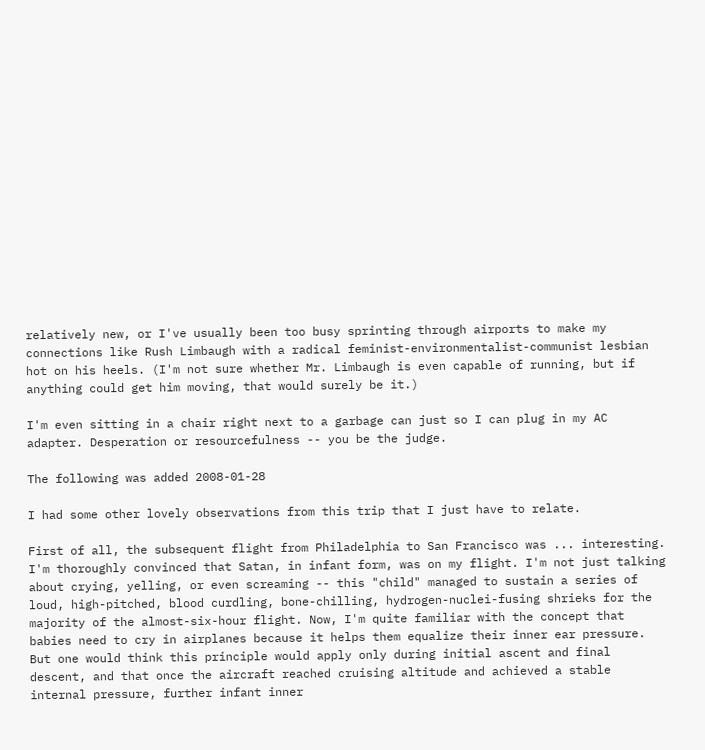relatively new, or I've usually been too busy sprinting through airports to make my connections like Rush Limbaugh with a radical feminist-environmentalist-communist lesbian hot on his heels. (I'm not sure whether Mr. Limbaugh is even capable of running, but if anything could get him moving, that would surely be it.)

I'm even sitting in a chair right next to a garbage can just so I can plug in my AC adapter. Desperation or resourcefulness -- you be the judge.

The following was added 2008-01-28

I had some other lovely observations from this trip that I just have to relate.

First of all, the subsequent flight from Philadelphia to San Francisco was ... interesting. I'm thoroughly convinced that Satan, in infant form, was on my flight. I'm not just talking about crying, yelling, or even screaming -- this "child" managed to sustain a series of loud, high-pitched, blood curdling, bone-chilling, hydrogen-nuclei-fusing shrieks for the majority of the almost-six-hour flight. Now, I'm quite familiar with the concept that babies need to cry in airplanes because it helps them equalize their inner ear pressure. But one would think this principle would apply only during initial ascent and final descent, and that once the aircraft reached cruising altitude and achieved a stable internal pressure, further infant inner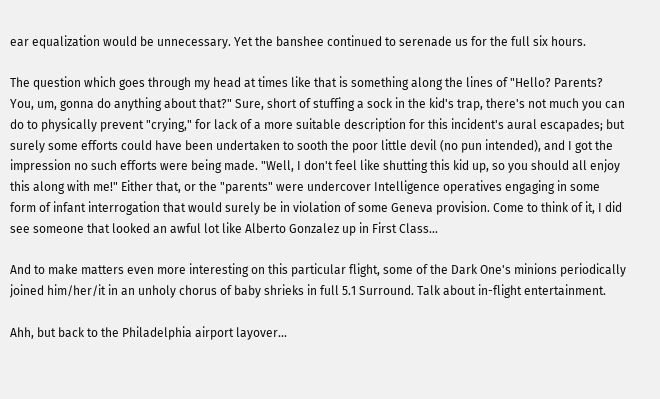ear equalization would be unnecessary. Yet the banshee continued to serenade us for the full six hours.

The question which goes through my head at times like that is something along the lines of "Hello? Parents? You, um, gonna do anything about that?" Sure, short of stuffing a sock in the kid's trap, there's not much you can do to physically prevent "crying," for lack of a more suitable description for this incident's aural escapades; but surely some efforts could have been undertaken to sooth the poor little devil (no pun intended), and I got the impression no such efforts were being made. "Well, I don't feel like shutting this kid up, so you should all enjoy this along with me!" Either that, or the "parents" were undercover Intelligence operatives engaging in some form of infant interrogation that would surely be in violation of some Geneva provision. Come to think of it, I did see someone that looked an awful lot like Alberto Gonzalez up in First Class...

And to make matters even more interesting on this particular flight, some of the Dark One's minions periodically joined him/her/it in an unholy chorus of baby shrieks in full 5.1 Surround. Talk about in-flight entertainment.

Ahh, but back to the Philadelphia airport layover...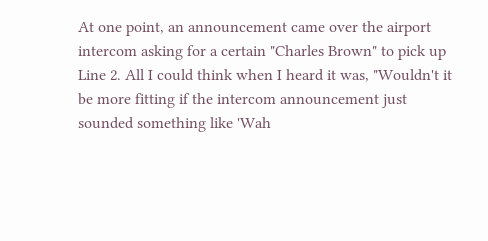At one point, an announcement came over the airport intercom asking for a certain "Charles Brown" to pick up Line 2. All I could think when I heard it was, "Wouldn't it be more fitting if the intercom announcement just sounded something like 'Wah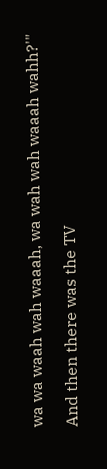wa wa waah wah waaah, wa wah wah waaah wahh?'"

And then there was the TV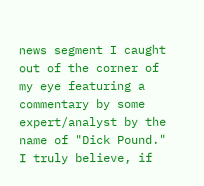news segment I caught out of the corner of my eye featuring a commentary by some expert/analyst by the name of "Dick Pound." I truly believe, if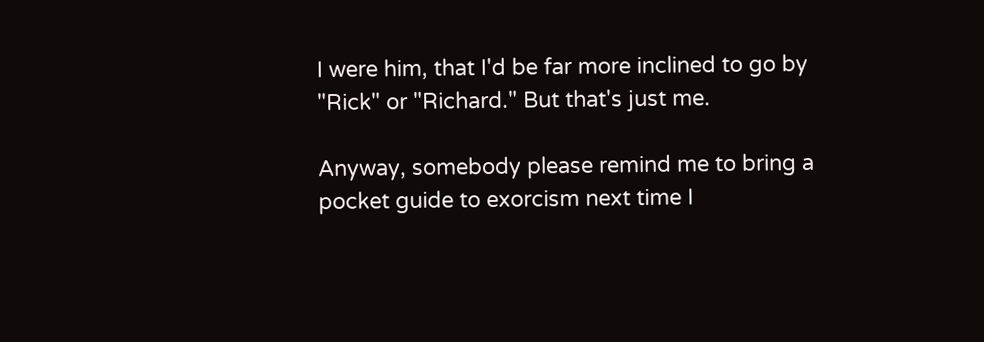I were him, that I'd be far more inclined to go by "Rick" or "Richard." But that's just me.

Anyway, somebody please remind me to bring a pocket guide to exorcism next time I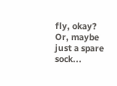fly, okay? Or, maybe just a spare sock...